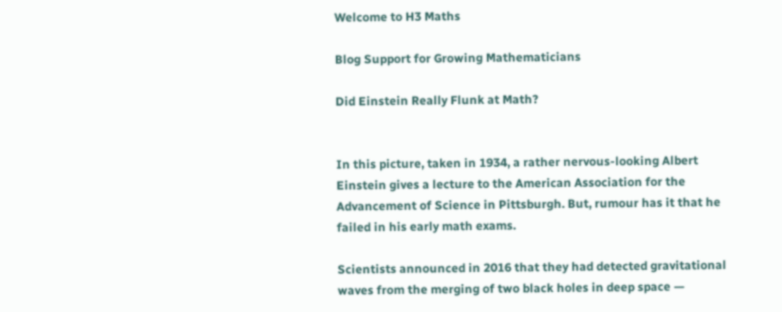Welcome to H3 Maths

Blog Support for Growing Mathematicians

Did Einstein Really Flunk at Math?


In this picture, taken in 1934, a rather nervous-looking Albert Einstein gives a lecture to the American Association for the Advancement of Science in Pittsburgh. But, rumour has it that he failed in his early math exams.

Scientists announced in 2016 that they had detected gravitational waves from the merging of two black holes in deep space —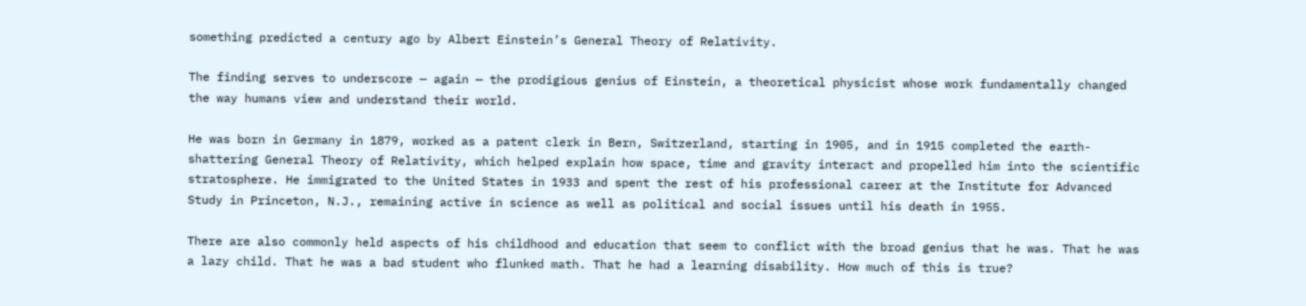something predicted a century ago by Albert Einstein’s General Theory of Relativity.

The finding serves to underscore — again — the prodigious genius of Einstein, a theoretical physicist whose work fundamentally changed the way humans view and understand their world.

He was born in Germany in 1879, worked as a patent clerk in Bern, Switzerland, starting in 1905, and in 1915 completed the earth-shattering General Theory of Relativity, which helped explain how space, time and gravity interact and propelled him into the scientific stratosphere. He immigrated to the United States in 1933 and spent the rest of his professional career at the Institute for Advanced Study in Princeton, N.J., remaining active in science as well as political and social issues until his death in 1955.

There are also commonly held aspects of his childhood and education that seem to conflict with the broad genius that he was. That he was a lazy child. That he was a bad student who flunked math. That he had a learning disability. How much of this is true?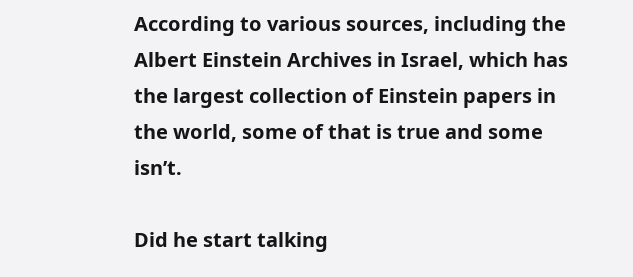According to various sources, including the Albert Einstein Archives in Israel, which has the largest collection of Einstein papers in the world, some of that is true and some isn’t.

Did he start talking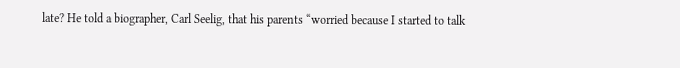late? He told a biographer, Carl Seelig, that his parents “worried because I started to talk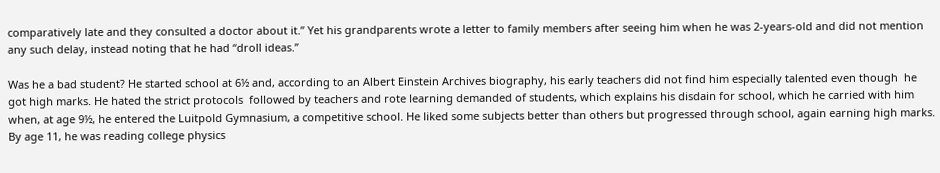comparatively late and they consulted a doctor about it.” Yet his grandparents wrote a letter to family members after seeing him when he was 2-years-old and did not mention any such delay, instead noting that he had “droll ideas.”

Was he a bad student? He started school at 6½ and, according to an Albert Einstein Archives biography, his early teachers did not find him especially talented even though  he got high marks. He hated the strict protocols  followed by teachers and rote learning demanded of students, which explains his disdain for school, which he carried with him when, at age 9½, he entered the Luitpold Gymnasium, a competitive school. He liked some subjects better than others but progressed through school, again earning high marks. By age 11, he was reading college physics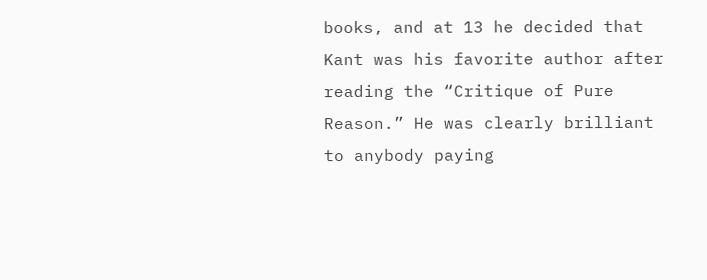books, and at 13 he decided that Kant was his favorite author after reading the “Critique of Pure Reason.” He was clearly brilliant to anybody paying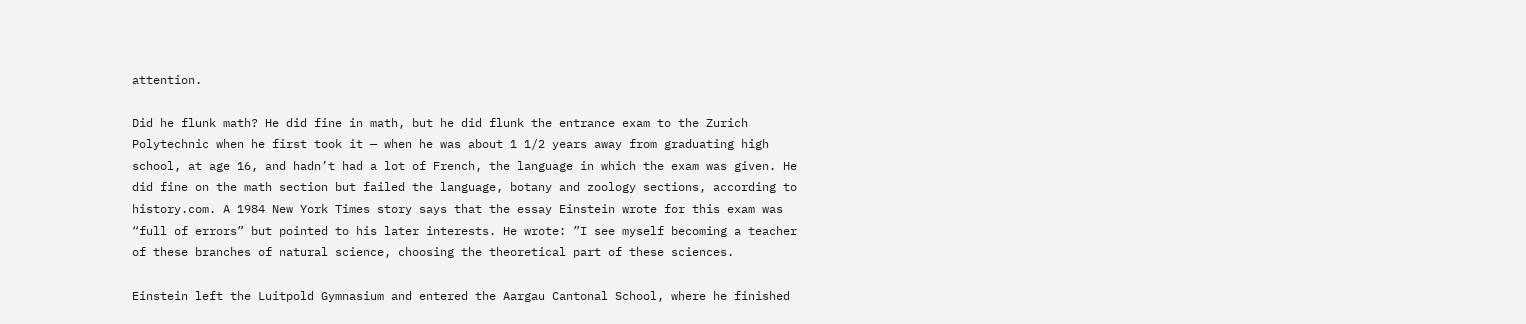attention.

Did he flunk math? He did fine in math, but he did flunk the entrance exam to the Zurich Polytechnic when he first took it — when he was about 1 1/2 years away from graduating high school, at age 16, and hadn’t had a lot of French, the language in which the exam was given. He did fine on the math section but failed the language, botany and zoology sections, according to history.com. A 1984 New York Times story says that the essay Einstein wrote for this exam was “full of errors” but pointed to his later interests. He wrote: ”I see myself becoming a teacher of these branches of natural science, choosing the theoretical part of these sciences.

Einstein left the Luitpold Gymnasium and entered the Aargau Cantonal School, where he finished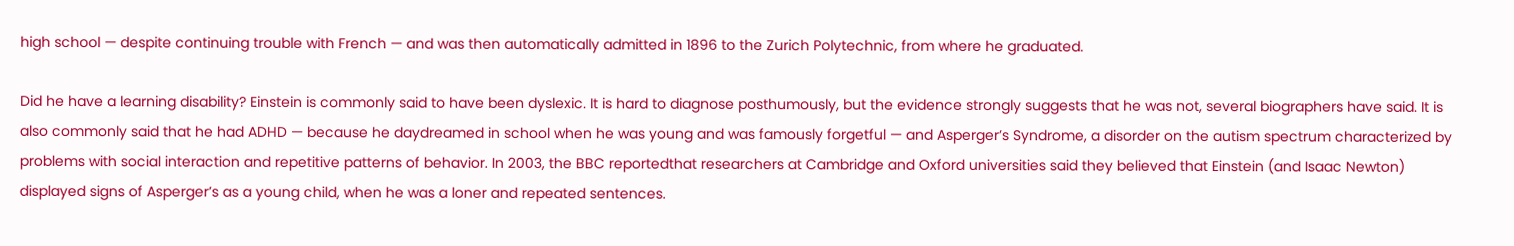high school — despite continuing trouble with French — and was then automatically admitted in 1896 to the Zurich Polytechnic, from where he graduated.

Did he have a learning disability? Einstein is commonly said to have been dyslexic. It is hard to diagnose posthumously, but the evidence strongly suggests that he was not, several biographers have said. It is also commonly said that he had ADHD — because he daydreamed in school when he was young and was famously forgetful — and Asperger’s Syndrome, a disorder on the autism spectrum characterized by problems with social interaction and repetitive patterns of behavior. In 2003, the BBC reportedthat researchers at Cambridge and Oxford universities said they believed that Einstein (and Isaac Newton) displayed signs of Asperger’s as a young child, when he was a loner and repeated sentences.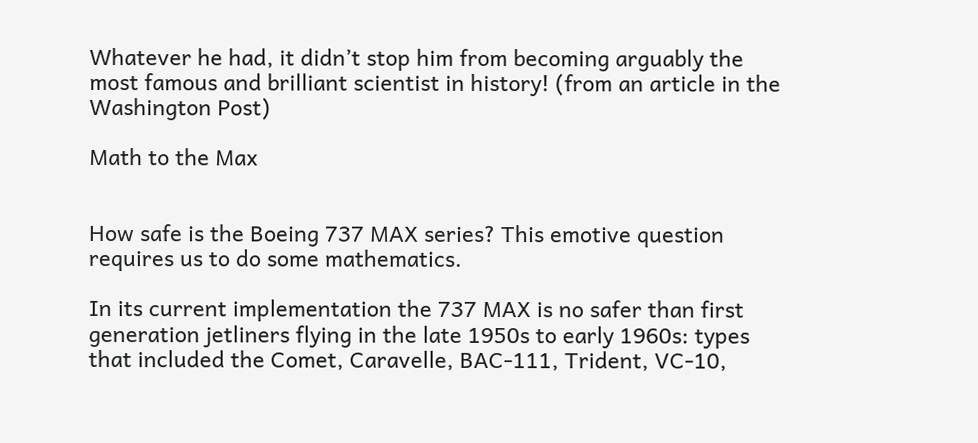Whatever he had, it didn’t stop him from becoming arguably the most famous and brilliant scientist in history! (from an article in the Washington Post)

Math to the Max


How safe is the Boeing 737 MAX series? This emotive question requires us to do some mathematics.

In its current implementation the 737 MAX is no safer than first generation jetliners flying in the late 1950s to early 1960s: types that included the Comet, Caravelle, BAC-111, Trident, VC-10,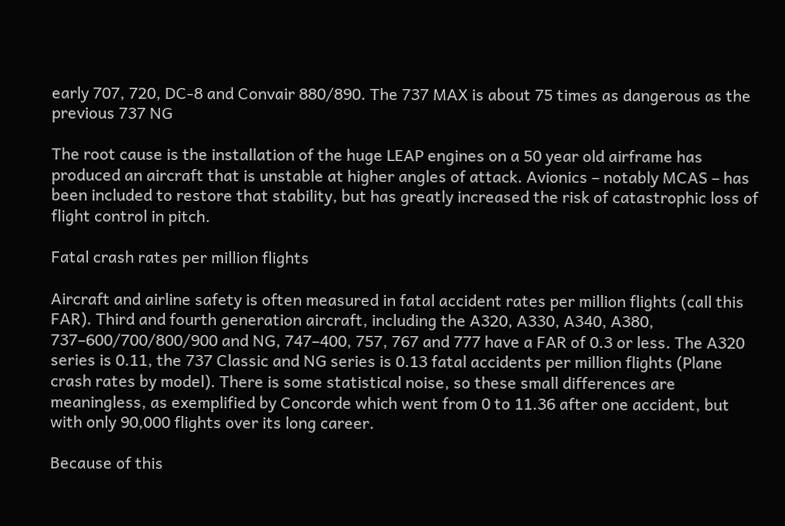early 707, 720, DC-8 and Convair 880/890. The 737 MAX is about 75 times as dangerous as the previous 737 NG

The root cause is the installation of the huge LEAP engines on a 50 year old airframe has produced an aircraft that is unstable at higher angles of attack. Avionics – notably MCAS – has been included to restore that stability, but has greatly increased the risk of catastrophic loss of flight control in pitch.

Fatal crash rates per million flights

Aircraft and airline safety is often measured in fatal accident rates per million flights (call this FAR). Third and fourth generation aircraft, including the A320, A330, A340, A380, 737–600/700/800/900 and NG, 747–400, 757, 767 and 777 have a FAR of 0.3 or less. The A320 series is 0.11, the 737 Classic and NG series is 0.13 fatal accidents per million flights (Plane crash rates by model). There is some statistical noise, so these small differences are meaningless, as exemplified by Concorde which went from 0 to 11.36 after one accident, but with only 90,000 flights over its long career.

Because of this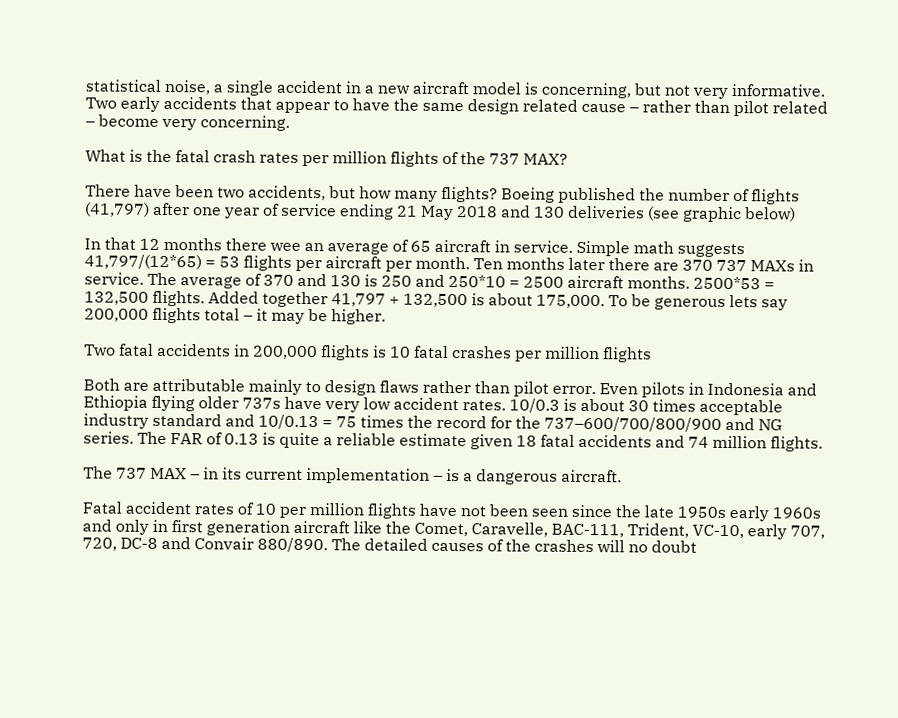statistical noise, a single accident in a new aircraft model is concerning, but not very informative. Two early accidents that appear to have the same design related cause – rather than pilot related – become very concerning.

What is the fatal crash rates per million flights of the 737 MAX?

There have been two accidents, but how many flights? Boeing published the number of flights (41,797) after one year of service ending 21 May 2018 and 130 deliveries (see graphic below)

In that 12 months there wee an average of 65 aircraft in service. Simple math suggests 41,797/(12*65) = 53 flights per aircraft per month. Ten months later there are 370 737 MAXs in service. The average of 370 and 130 is 250 and 250*10 = 2500 aircraft months. 2500*53 = 132,500 flights. Added together 41,797 + 132,500 is about 175,000. To be generous lets say 200,000 flights total – it may be higher.

Two fatal accidents in 200,000 flights is 10 fatal crashes per million flights

Both are attributable mainly to design flaws rather than pilot error. Even pilots in Indonesia and Ethiopia flying older 737s have very low accident rates. 10/0.3 is about 30 times acceptable industry standard and 10/0.13 = 75 times the record for the 737–600/700/800/900 and NG series. The FAR of 0.13 is quite a reliable estimate given 18 fatal accidents and 74 million flights.

The 737 MAX – in its current implementation – is a dangerous aircraft.

Fatal accident rates of 10 per million flights have not been seen since the late 1950s early 1960s and only in first generation aircraft like the Comet, Caravelle, BAC-111, Trident, VC-10, early 707, 720, DC-8 and Convair 880/890. The detailed causes of the crashes will no doubt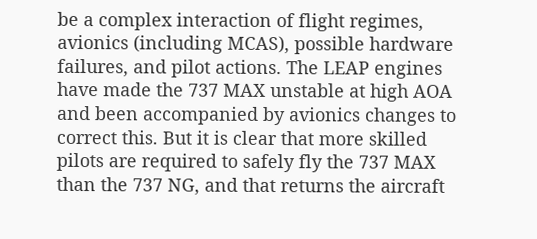be a complex interaction of flight regimes, avionics (including MCAS), possible hardware failures, and pilot actions. The LEAP engines have made the 737 MAX unstable at high AOA and been accompanied by avionics changes to correct this. But it is clear that more skilled pilots are required to safely fly the 737 MAX than the 737 NG, and that returns the aircraft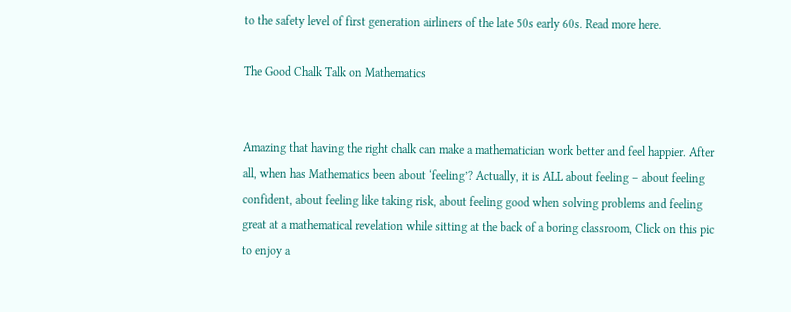to the safety level of first generation airliners of the late 50s early 60s. Read more here.

The Good Chalk Talk on Mathematics


Amazing that having the right chalk can make a mathematician work better and feel happier. After all, when has Mathematics been about ‘feeling’? Actually, it is ALL about feeling – about feeling confident, about feeling like taking risk, about feeling good when solving problems and feeling great at a mathematical revelation while sitting at the back of a boring classroom, Click on this pic to enjoy a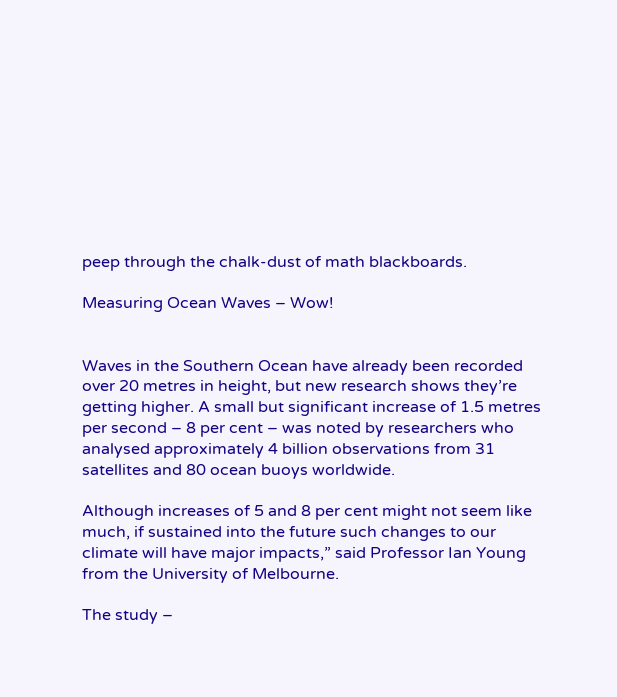peep through the chalk-dust of math blackboards.

Measuring Ocean Waves – Wow!


Waves in the Southern Ocean have already been recorded over 20 metres in height, but new research shows they’re getting higher. A small but significant increase of 1.5 metres per second – 8 per cent – was noted by researchers who analysed approximately 4 billion observations from 31 satellites and 80 ocean buoys worldwide.

Although increases of 5 and 8 per cent might not seem like much, if sustained into the future such changes to our climate will have major impacts,” said Professor Ian Young from the University of Melbourne.

The study –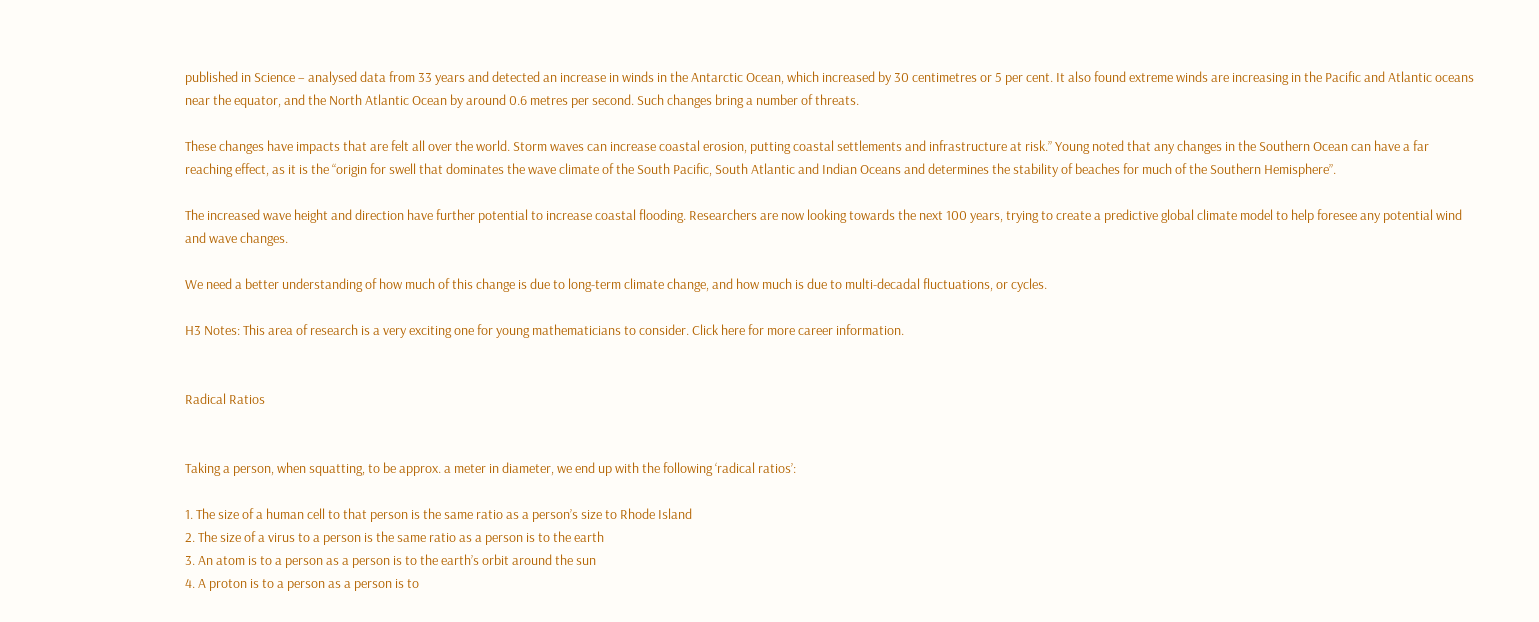published in Science – analysed data from 33 years and detected an increase in winds in the Antarctic Ocean, which increased by 30 centimetres or 5 per cent. It also found extreme winds are increasing in the Pacific and Atlantic oceans near the equator, and the North Atlantic Ocean by around 0.6 metres per second. Such changes bring a number of threats.

These changes have impacts that are felt all over the world. Storm waves can increase coastal erosion, putting coastal settlements and infrastructure at risk.” Young noted that any changes in the Southern Ocean can have a far reaching effect, as it is the “origin for swell that dominates the wave climate of the South Pacific, South Atlantic and Indian Oceans and determines the stability of beaches for much of the Southern Hemisphere”.

The increased wave height and direction have further potential to increase coastal flooding. Researchers are now looking towards the next 100 years, trying to create a predictive global climate model to help foresee any potential wind and wave changes.

We need a better understanding of how much of this change is due to long-term climate change, and how much is due to multi-decadal fluctuations, or cycles.

H3 Notes: This area of research is a very exciting one for young mathematicians to consider. Click here for more career information.


Radical Ratios


Taking a person, when squatting, to be approx. a meter in diameter, we end up with the following ‘radical ratios’:

1. The size of a human cell to that person is the same ratio as a person’s size to Rhode Island
2. The size of a virus to a person is the same ratio as a person is to the earth
3. An atom is to a person as a person is to the earth’s orbit around the sun
4. A proton is to a person as a person is to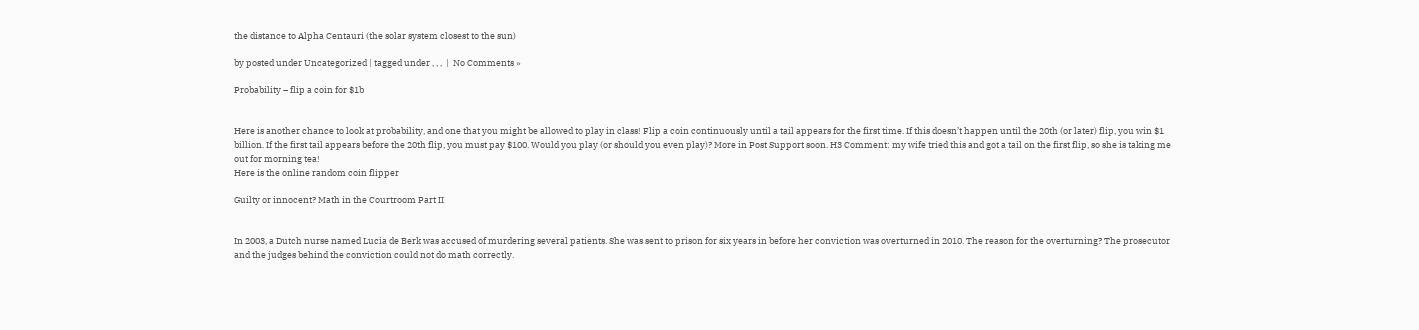the distance to Alpha Centauri (the solar system closest to the sun)

by posted under Uncategorized | tagged under , , ,  |  No Comments »

Probability – flip a coin for $1b


Here is another chance to look at probability, and one that you might be allowed to play in class! Flip a coin continuously until a tail appears for the first time. If this doesn’t happen until the 20th (or later) flip, you win $1 billion. If the first tail appears before the 20th flip, you must pay $100. Would you play (or should you even play)? More in Post Support soon. H3 Comment: my wife tried this and got a tail on the first flip, so she is taking me out for morning tea!
Here is the online random coin flipper

Guilty or innocent? Math in the Courtroom Part II


In 2003, a Dutch nurse named Lucia de Berk was accused of murdering several patients. She was sent to prison for six years in before her conviction was overturned in 2010. The reason for the overturning? The prosecutor and the judges behind the conviction could not do math correctly.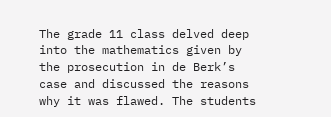The grade 11 class delved deep into the mathematics given by the prosecution in de Berk’s case and discussed the reasons why it was flawed. The students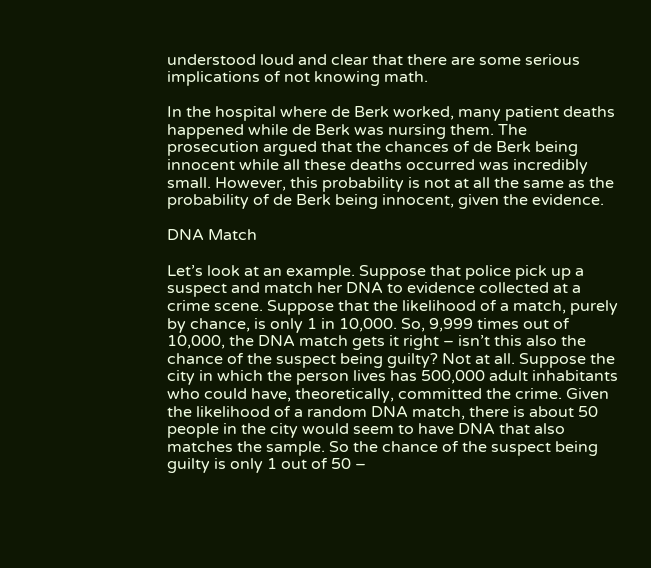understood loud and clear that there are some serious implications of not knowing math.

In the hospital where de Berk worked, many patient deaths happened while de Berk was nursing them. The prosecution argued that the chances of de Berk being innocent while all these deaths occurred was incredibly small. However, this probability is not at all the same as the probability of de Berk being innocent, given the evidence.

DNA Match

Let’s look at an example. Suppose that police pick up a suspect and match her DNA to evidence collected at a crime scene. Suppose that the likelihood of a match, purely by chance, is only 1 in 10,000. So, 9,999 times out of 10,000, the DNA match gets it right – isn’t this also the chance of the suspect being guilty? Not at all. Suppose the city in which the person lives has 500,000 adult inhabitants who could have, theoretically, committed the crime. Given the likelihood of a random DNA match, there is about 50 people in the city would seem to have DNA that also matches the sample. So the chance of the suspect being guilty is only 1 out of 50 –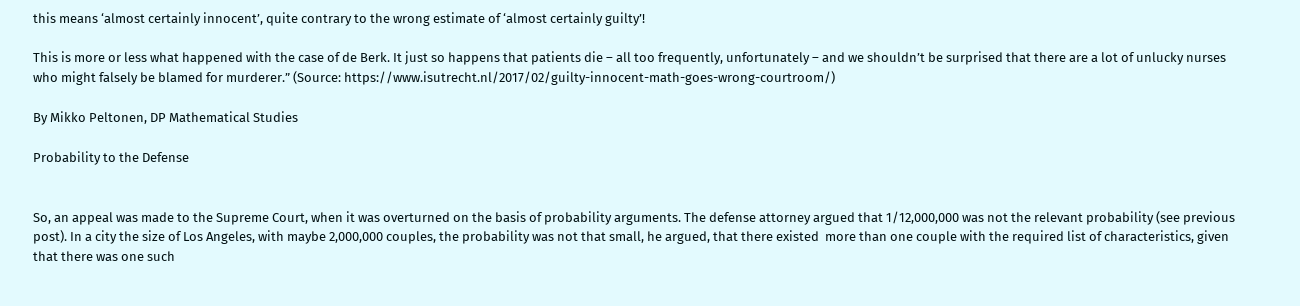this means ‘almost certainly innocent’, quite contrary to the wrong estimate of ‘almost certainly guilty’!

This is more or less what happened with the case of de Berk. It just so happens that patients die – all too frequently, unfortunately – and we shouldn’t be surprised that there are a lot of unlucky nurses who might falsely be blamed for murderer.” (Source: https://www.isutrecht.nl/2017/02/guilty-innocent-math-goes-wrong-courtroom/)

By Mikko Peltonen, DP Mathematical Studies

Probability to the Defense


So, an appeal was made to the Supreme Court, when it was overturned on the basis of probability arguments. The defense attorney argued that 1/12,000,000 was not the relevant probability (see previous post). In a city the size of Los Angeles, with maybe 2,000,000 couples, the probability was not that small, he argued, that there existed  more than one couple with the required list of characteristics, given that there was one such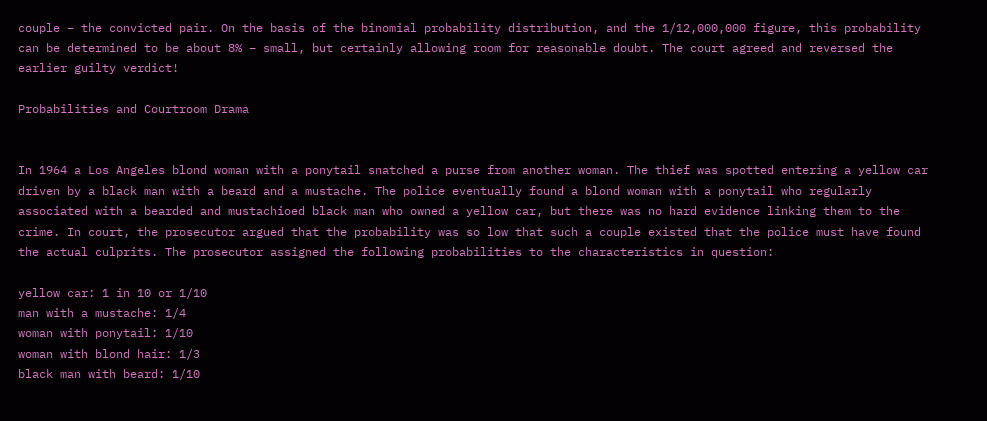couple – the convicted pair. On the basis of the binomial probability distribution, and the 1/12,000,000 figure, this probability can be determined to be about 8% – small, but certainly allowing room for reasonable doubt. The court agreed and reversed the earlier guilty verdict!

Probabilities and Courtroom Drama


In 1964 a Los Angeles blond woman with a ponytail snatched a purse from another woman. The thief was spotted entering a yellow car driven by a black man with a beard and a mustache. The police eventually found a blond woman with a ponytail who regularly associated with a bearded and mustachioed black man who owned a yellow car, but there was no hard evidence linking them to the crime. In court, the prosecutor argued that the probability was so low that such a couple existed that the police must have found the actual culprits. The prosecutor assigned the following probabilities to the characteristics in question:

yellow car: 1 in 10 or 1/10
man with a mustache: 1/4
woman with ponytail: 1/10
woman with blond hair: 1/3
black man with beard: 1/10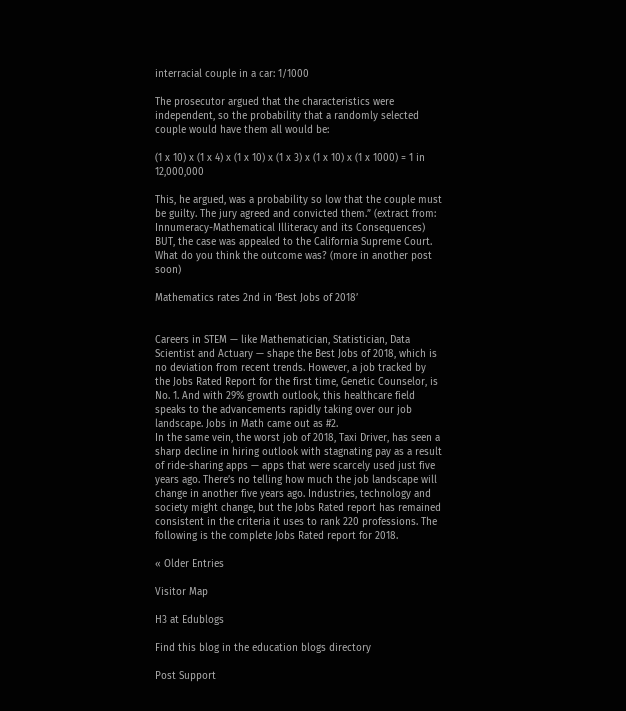interracial couple in a car: 1/1000

The prosecutor argued that the characteristics were independent, so the probability that a randomly selected couple would have them all would be:

(1 x 10) x (1 x 4) x (1 x 10) x (1 x 3) x (1 x 10) x (1 x 1000) = 1 in 12,000,000

This, he argued, was a probability so low that the couple must be guilty. The jury agreed and convicted them.” (extract from: Innumeracy-Mathematical Illiteracy and its Consequences)
BUT, the case was appealed to the California Supreme Court. What do you think the outcome was? (more in another post soon)

Mathematics rates 2nd in ‘Best Jobs of 2018’


Careers in STEM — like Mathematician, Statistician, Data Scientist and Actuary — shape the Best Jobs of 2018, which is no deviation from recent trends. However, a job tracked by the Jobs Rated Report for the first time, Genetic Counselor, is No. 1. And with 29% growth outlook, this healthcare field speaks to the advancements rapidly taking over our job landscape. Jobs in Math came out as #2.
In the same vein, the worst job of 2018, Taxi Driver, has seen a sharp decline in hiring outlook with stagnating pay as a result of ride-sharing apps — apps that were scarcely used just five years ago. There’s no telling how much the job landscape will change in another five years ago. Industries, technology and society might change, but the Jobs Rated report has remained consistent in the criteria it uses to rank 220 professions. The following is the complete Jobs Rated report for 2018.

« Older Entries

Visitor Map

H3 at Edublogs

Find this blog in the education blogs directory

Post Support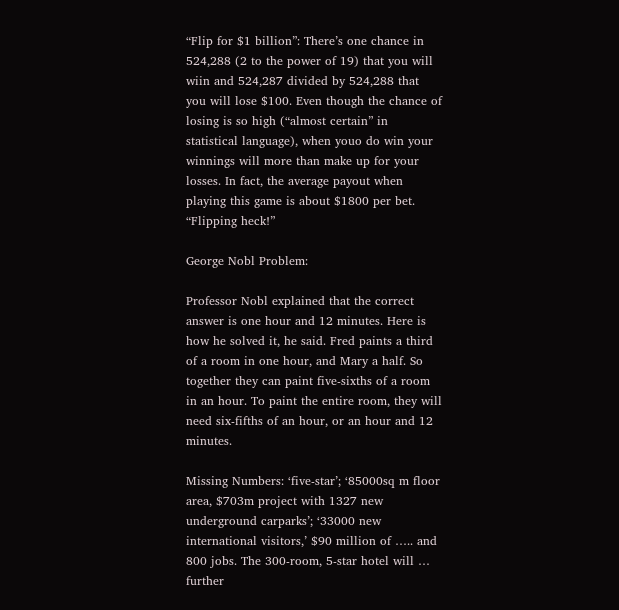“Flip for $1 billion”: There’s one chance in 524,288 (2 to the power of 19) that you will wiin and 524,287 divided by 524,288 that you will lose $100. Even though the chance of losing is so high (“almost certain” in statistical language), when youo do win your winnings will more than make up for your losses. In fact, the average payout when playing this game is about $1800 per bet. “Flipping heck!”

George Nobl Problem:

Professor Nobl explained that the correct answer is one hour and 12 minutes. Here is how he solved it, he said. Fred paints a third of a room in one hour, and Mary a half. So together they can paint five-sixths of a room in an hour. To paint the entire room, they will need six-fifths of an hour, or an hour and 12 minutes.

Missing Numbers: ‘five-star’; ‘85000sq m floor area, $703m project with 1327 new underground carparks’; ‘33000 new international visitors,’ $90 million of ….. and 800 jobs. The 300-room, 5-star hotel will … further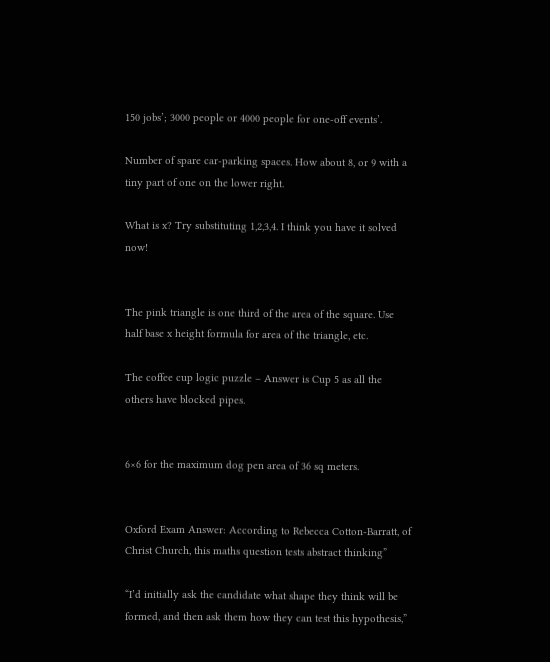150 jobs’; 3000 people or 4000 people for one-off events’.

Number of spare car-parking spaces. How about 8, or 9 with a tiny part of one on the lower right.

What is x? Try substituting 1,2,3,4. I think you have it solved now!


The pink triangle is one third of the area of the square. Use half base x height formula for area of the triangle, etc.

The coffee cup logic puzzle – Answer is Cup 5 as all the others have blocked pipes.


6×6 for the maximum dog pen area of 36 sq meters.


Oxford Exam Answer: According to Rebecca Cotton-Barratt, of Christ Church, this maths question tests abstract thinking”

“I’d initially ask the candidate what shape they think will be formed, and then ask them how they can test this hypothesis,”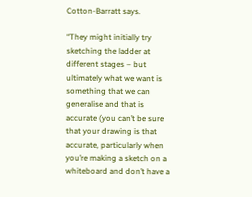Cotton-Barratt says.

“They might initially try sketching the ladder at different stages – but ultimately what we want is something that we can generalise and that is accurate (you can’t be sure that your drawing is that accurate, particularly when you’re making a sketch on a whiteboard and don’t have a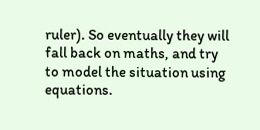ruler). So eventually they will fall back on maths, and try to model the situation using equations.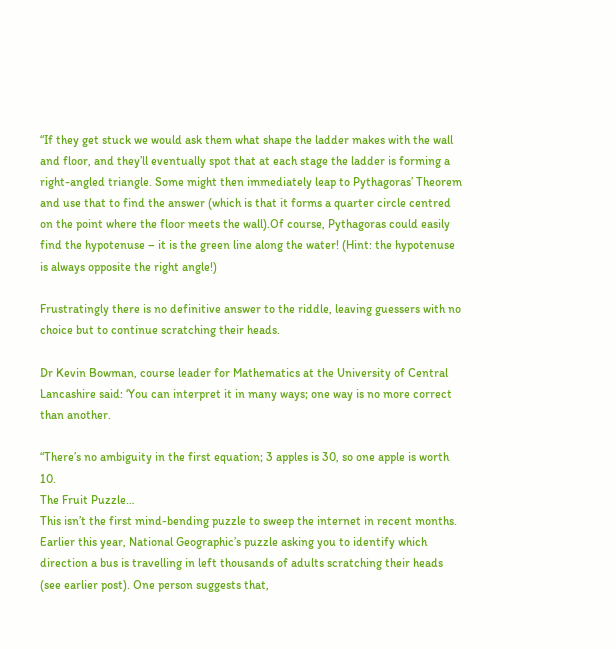“If they get stuck we would ask them what shape the ladder makes with the wall and floor, and they’ll eventually spot that at each stage the ladder is forming a right-angled triangle. Some might then immediately leap to Pythagoras’ Theorem and use that to find the answer (which is that it forms a quarter circle centred on the point where the floor meets the wall).Of course, Pythagoras could easily find the hypotenuse – it is the green line along the water! (Hint: the hypotenuse is always opposite the right angle!)

Frustratingly there is no definitive answer to the riddle, leaving guessers with no choice but to continue scratching their heads.

Dr Kevin Bowman, course leader for Mathematics at the University of Central Lancashire said: ‘You can interpret it in many ways; one way is no more correct than another.

“There’s no ambiguity in the first equation; 3 apples is 30, so one apple is worth 10.
The Fruit Puzzle…
This isn’t the first mind-bending puzzle to sweep the internet in recent months. Earlier this year, National Geographic’s puzzle asking you to identify which direction a bus is travelling in left thousands of adults scratching their heads (see earlier post). One person suggests that,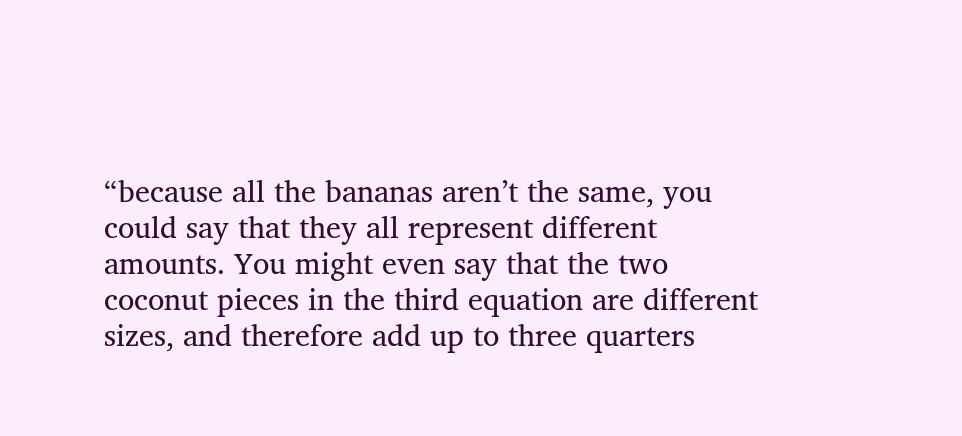“because all the bananas aren’t the same, you could say that they all represent different amounts. You might even say that the two coconut pieces in the third equation are different sizes, and therefore add up to three quarters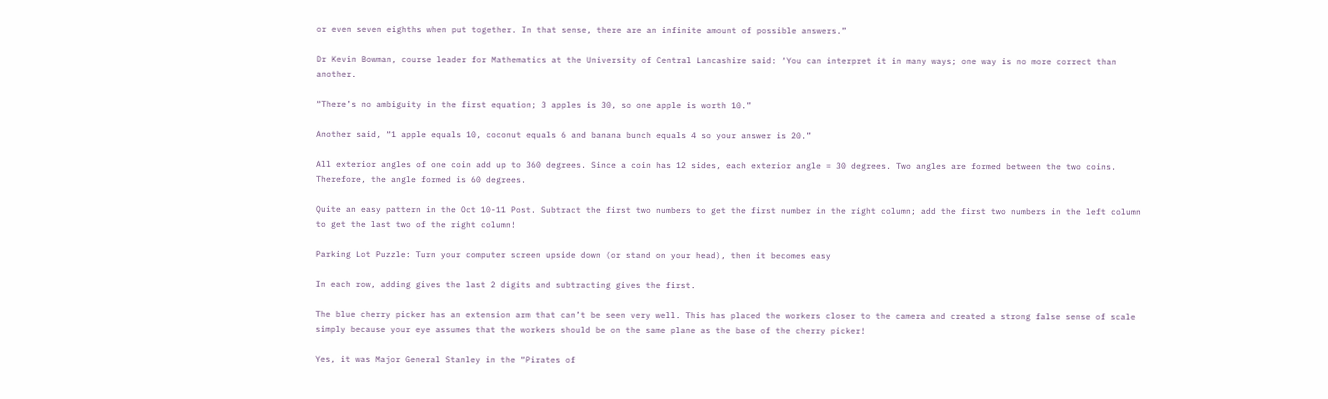or even seven eighths when put together. In that sense, there are an infinite amount of possible answers.”

Dr Kevin Bowman, course leader for Mathematics at the University of Central Lancashire said: ‘You can interpret it in many ways; one way is no more correct than another.

“There’s no ambiguity in the first equation; 3 apples is 30, so one apple is worth 10.”

Another said, “1 apple equals 10, coconut equals 6 and banana bunch equals 4 so your answer is 20.”

All exterior angles of one coin add up to 360 degrees. Since a coin has 12 sides, each exterior angle = 30 degrees. Two angles are formed between the two coins. Therefore, the angle formed is 60 degrees.

Quite an easy pattern in the Oct 10-11 Post. Subtract the first two numbers to get the first number in the right column; add the first two numbers in the left column to get the last two of the right column!

Parking Lot Puzzle: Turn your computer screen upside down (or stand on your head), then it becomes easy

In each row, adding gives the last 2 digits and subtracting gives the first.

The blue cherry picker has an extension arm that can’t be seen very well. This has placed the workers closer to the camera and created a strong false sense of scale simply because your eye assumes that the workers should be on the same plane as the base of the cherry picker!

Yes, it was Major General Stanley in the “Pirates of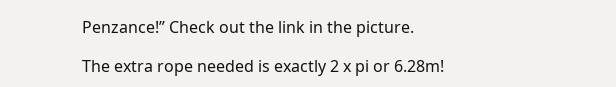Penzance!” Check out the link in the picture.

The extra rope needed is exactly 2 x pi or 6.28m!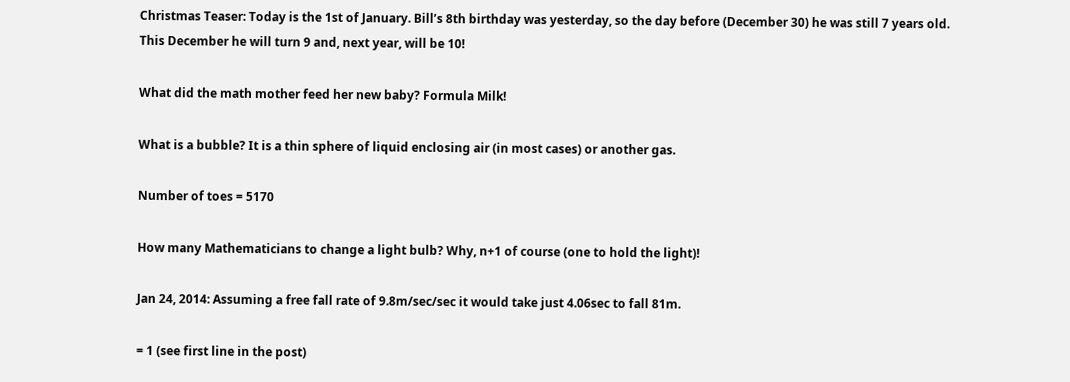Christmas Teaser: Today is the 1st of January. Bill’s 8th birthday was yesterday, so the day before (December 30) he was still 7 years old. This December he will turn 9 and, next year, will be 10!

What did the math mother feed her new baby? Formula Milk!

What is a bubble? It is a thin sphere of liquid enclosing air (in most cases) or another gas.

Number of toes = 5170

How many Mathematicians to change a light bulb? Why, n+1 of course (one to hold the light)!

Jan 24, 2014: Assuming a free fall rate of 9.8m/sec/sec it would take just 4.06sec to fall 81m.

= 1 (see first line in the post)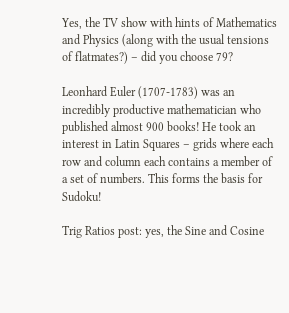Yes, the TV show with hints of Mathematics and Physics (along with the usual tensions of flatmates?) – did you choose 79?

Leonhard Euler (1707-1783) was an incredibly productive mathematician who published almost 900 books! He took an interest in Latin Squares – grids where each row and column each contains a member of a set of numbers. This forms the basis for Sudoku!

Trig Ratios post: yes, the Sine and Cosine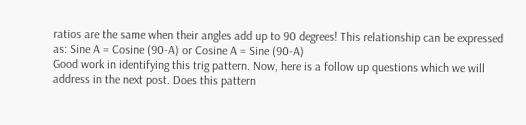ratios are the same when their angles add up to 90 degrees! This relationship can be expressed as: Sine A = Cosine (90-A) or Cosine A = Sine (90-A)
Good work in identifying this trig pattern. Now, here is a follow up questions which we will address in the next post. Does this pattern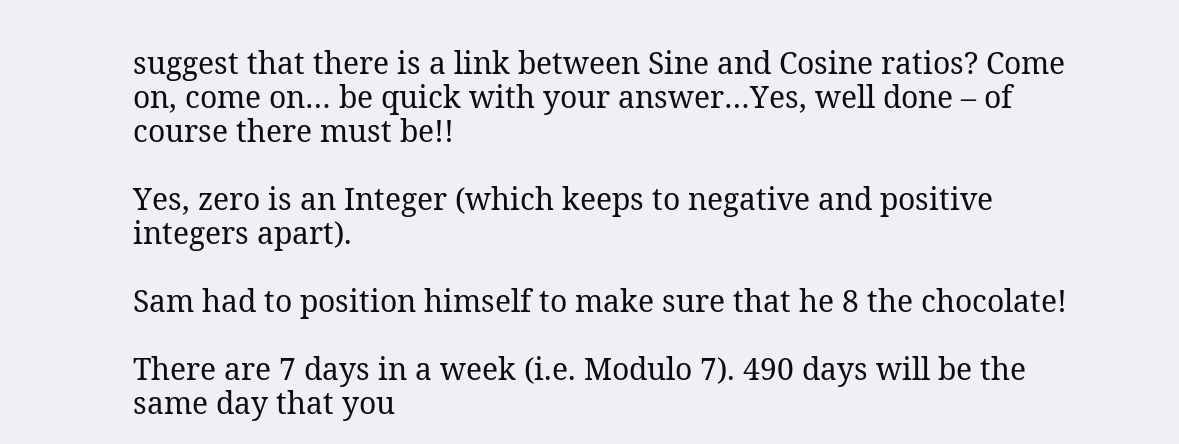suggest that there is a link between Sine and Cosine ratios? Come on, come on… be quick with your answer…Yes, well done – of course there must be!!

Yes, zero is an Integer (which keeps to negative and positive integers apart).

Sam had to position himself to make sure that he 8 the chocolate!

There are 7 days in a week (i.e. Modulo 7). 490 days will be the same day that you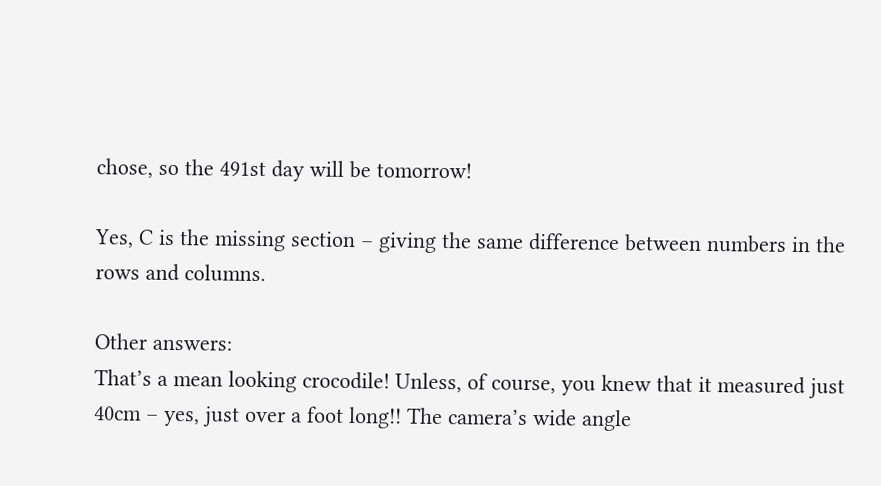chose, so the 491st day will be tomorrow!

Yes, C is the missing section – giving the same difference between numbers in the rows and columns.

Other answers:
That’s a mean looking crocodile! Unless, of course, you knew that it measured just 40cm – yes, just over a foot long!! The camera’s wide angle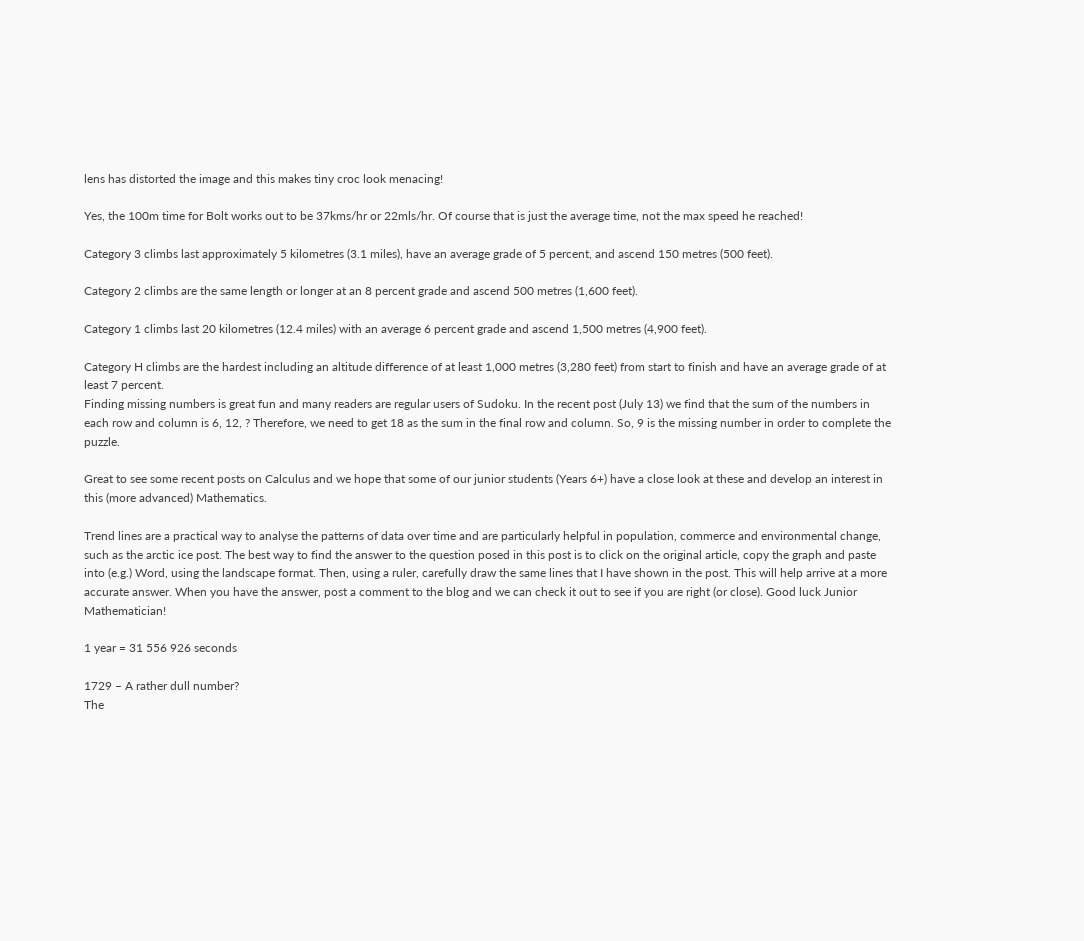lens has distorted the image and this makes tiny croc look menacing!

Yes, the 100m time for Bolt works out to be 37kms/hr or 22mls/hr. Of course that is just the average time, not the max speed he reached!

Category 3 climbs last approximately 5 kilometres (3.1 miles), have an average grade of 5 percent, and ascend 150 metres (500 feet).

Category 2 climbs are the same length or longer at an 8 percent grade and ascend 500 metres (1,600 feet).

Category 1 climbs last 20 kilometres (12.4 miles) with an average 6 percent grade and ascend 1,500 metres (4,900 feet).

Category H climbs are the hardest including an altitude difference of at least 1,000 metres (3,280 feet) from start to finish and have an average grade of at least 7 percent.
Finding missing numbers is great fun and many readers are regular users of Sudoku. In the recent post (July 13) we find that the sum of the numbers in each row and column is 6, 12, ? Therefore, we need to get 18 as the sum in the final row and column. So, 9 is the missing number in order to complete the puzzle.

Great to see some recent posts on Calculus and we hope that some of our junior students (Years 6+) have a close look at these and develop an interest in this (more advanced) Mathematics.

Trend lines are a practical way to analyse the patterns of data over time and are particularly helpful in population, commerce and environmental change, such as the arctic ice post. The best way to find the answer to the question posed in this post is to click on the original article, copy the graph and paste into (e.g.) Word, using the landscape format. Then, using a ruler, carefully draw the same lines that I have shown in the post. This will help arrive at a more accurate answer. When you have the answer, post a comment to the blog and we can check it out to see if you are right (or close). Good luck Junior Mathematician!

1 year = 31 556 926 seconds

1729 – A rather dull number?
The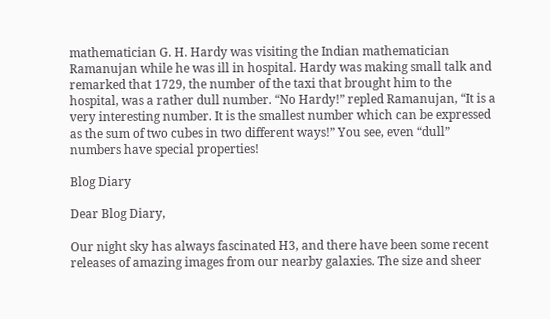mathematician G. H. Hardy was visiting the Indian mathematician Ramanujan while he was ill in hospital. Hardy was making small talk and remarked that 1729, the number of the taxi that brought him to the hospital, was a rather dull number. “No Hardy!” repled Ramanujan, “It is a very interesting number. It is the smallest number which can be expressed as the sum of two cubes in two different ways!” You see, even “dull” numbers have special properties!

Blog Diary

Dear Blog Diary,

Our night sky has always fascinated H3, and there have been some recent releases of amazing images from our nearby galaxies. The size and sheer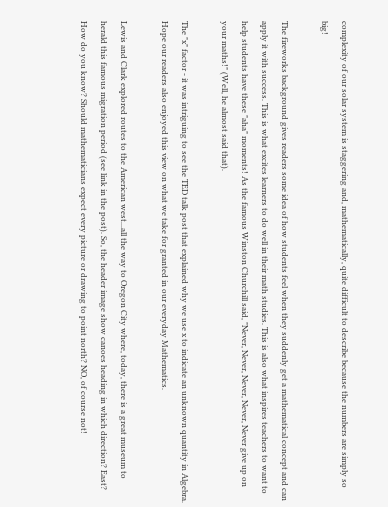complexity of our solar system is staggering and, mathematically, quite difficult to describe because the numbers are simply so big!

The fireworks background gives readers some idea of how students feel when they suddenly get a mathematical concept and can apply it with success. This is what excites learners to do well in their math studies. This is also what inspires teachers to want to help students have these "aha" moments! As the famous Winston Churchill said, "Never, Never, Never, Never, Never give up on your maths!" (Well, he almost said that).

The "x" factor - it was intriguing to see the TED talk post that explained why we use x to indicate an unknown quantity in Algebra. Hope our readers also enjoyed this view on what we take for granted in our everyday Mathematics.

Lewis and Clark explored routes to the American west...all the way to Oregon City where, today, there is a great museum to herald this famous migration period (see link in the post). So, the header image show canoes heading in which direction? East? How do you know? Should mathematicians expect every picture or drawing to point north? NO, of course not!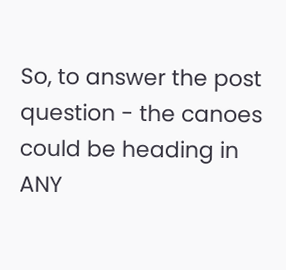So, to answer the post question - the canoes could be heading in ANY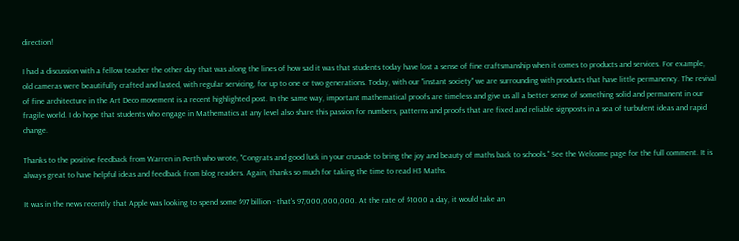direction!

I had a discussion with a fellow teacher the other day that was along the lines of how sad it was that students today have lost a sense of fine craftsmanship when it comes to products and services. For example, old cameras were beautifully crafted and lasted, with regular servicing, for up to one or two generations. Today, with our "instant society" we are surrounding with products that have little permanency. The revival of fine architecture in the Art Deco movement is a recent highlighted post. In the same way, important mathematical proofs are timeless and give us all a better sense of something solid and permanent in our fragile world. I do hope that students who engage in Mathematics at any level also share this passion for numbers, patterns and proofs that are fixed and reliable signposts in a sea of turbulent ideas and rapid change.

Thanks to the positive feedback from Warren in Perth who wrote, "Congrats and good luck in your crusade to bring the joy and beauty of maths back to schools." See the Welcome page for the full comment. It is always great to have helpful ideas and feedback from blog readers. Again, thanks so much for taking the time to read H3 Maths.

It was in the news recently that Apple was looking to spend some $97 billion - that's 97,000,000,000. At the rate of $1000 a day, it would take an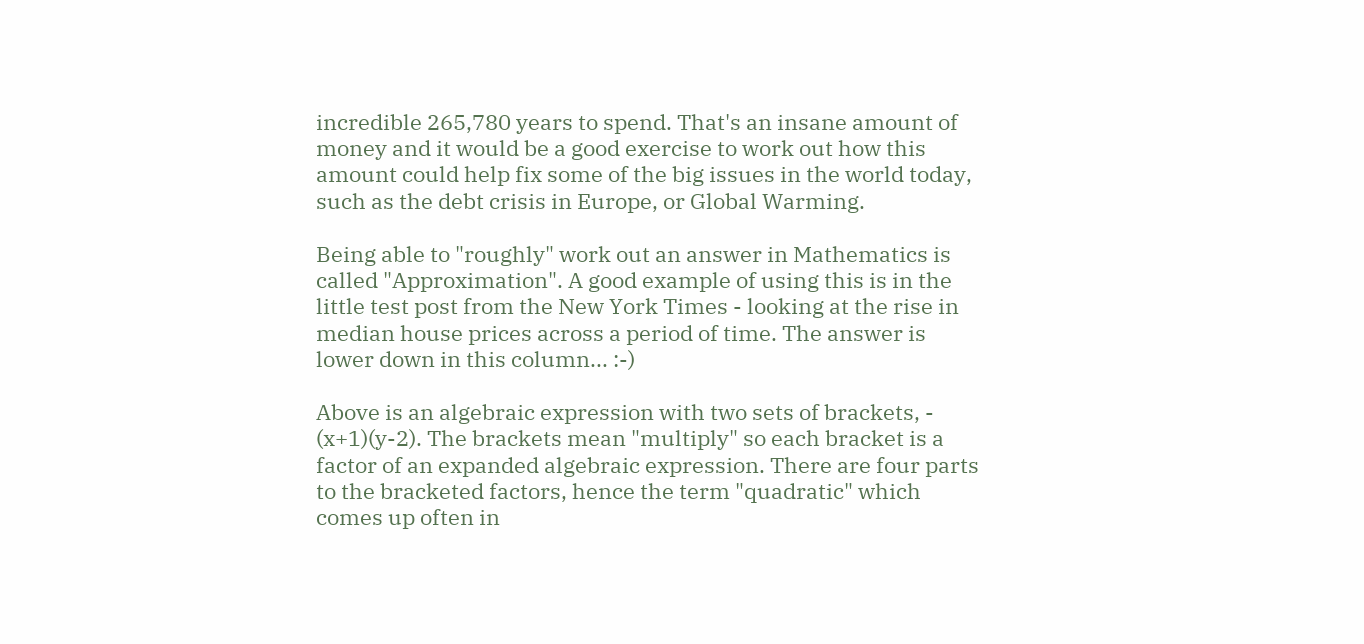incredible 265,780 years to spend. That's an insane amount of money and it would be a good exercise to work out how this amount could help fix some of the big issues in the world today, such as the debt crisis in Europe, or Global Warming.

Being able to "roughly" work out an answer in Mathematics is called "Approximation". A good example of using this is in the little test post from the New York Times - looking at the rise in median house prices across a period of time. The answer is lower down in this column... :-)

Above is an algebraic expression with two sets of brackets, -
(x+1)(y-2). The brackets mean "multiply" so each bracket is a factor of an expanded algebraic expression. There are four parts to the bracketed factors, hence the term "quadratic" which comes up often in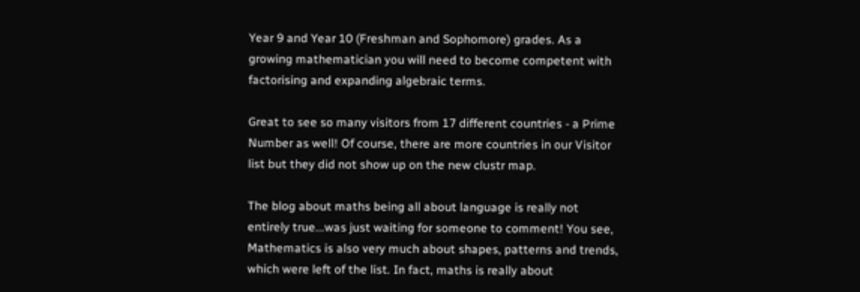Year 9 and Year 10 (Freshman and Sophomore) grades. As a growing mathematician you will need to become competent with factorising and expanding algebraic terms.

Great to see so many visitors from 17 different countries - a Prime Number as well! Of course, there are more countries in our Visitor list but they did not show up on the new clustr map.

The blog about maths being all about language is really not entirely true...was just waiting for someone to comment! You see, Mathematics is also very much about shapes, patterns and trends, which were left of the list. In fact, maths is really about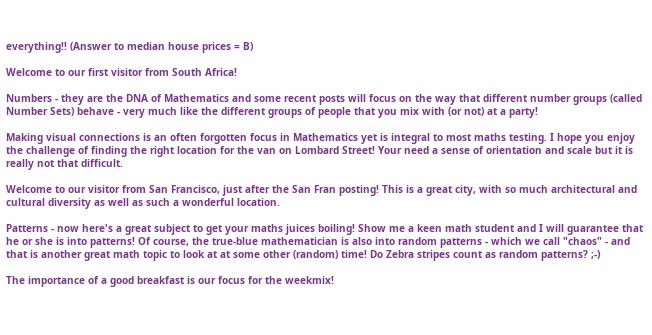everything!! (Answer to median house prices = B)

Welcome to our first visitor from South Africa!

Numbers - they are the DNA of Mathematics and some recent posts will focus on the way that different number groups (called Number Sets) behave - very much like the different groups of people that you mix with (or not) at a party!

Making visual connections is an often forgotten focus in Mathematics yet is integral to most maths testing. I hope you enjoy the challenge of finding the right location for the van on Lombard Street! Your need a sense of orientation and scale but it is really not that difficult.

Welcome to our visitor from San Francisco, just after the San Fran posting! This is a great city, with so much architectural and cultural diversity as well as such a wonderful location.

Patterns - now here's a great subject to get your maths juices boiling! Show me a keen math student and I will guarantee that he or she is into patterns! Of course, the true-blue mathematician is also into random patterns - which we call "chaos" - and that is another great math topic to look at at some other (random) time! Do Zebra stripes count as random patterns? ;-)

The importance of a good breakfast is our focus for the weekmix!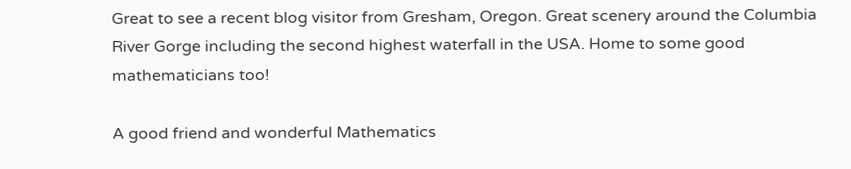Great to see a recent blog visitor from Gresham, Oregon. Great scenery around the Columbia River Gorge including the second highest waterfall in the USA. Home to some good mathematicians too!

A good friend and wonderful Mathematics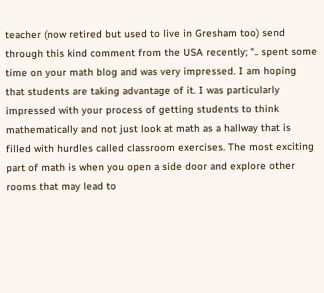teacher (now retired but used to live in Gresham too) send through this kind comment from the USA recently; ".. spent some time on your math blog and was very impressed. I am hoping that students are taking advantage of it. I was particularly impressed with your process of getting students to think mathematically and not just look at math as a hallway that is filled with hurdles called classroom exercises. The most exciting part of math is when you open a side door and explore other rooms that may lead to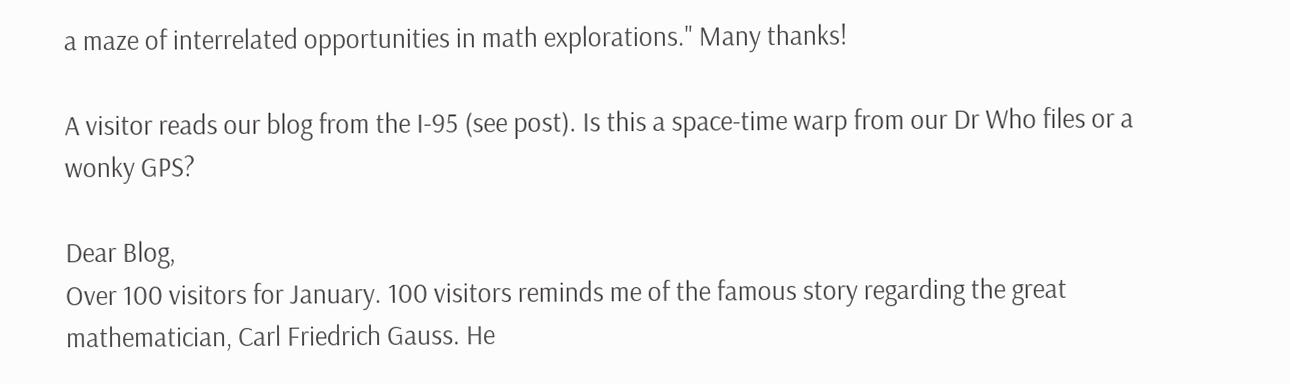a maze of interrelated opportunities in math explorations." Many thanks!

A visitor reads our blog from the I-95 (see post). Is this a space-time warp from our Dr Who files or a wonky GPS?

Dear Blog,
Over 100 visitors for January. 100 visitors reminds me of the famous story regarding the great mathematician, Carl Friedrich Gauss. He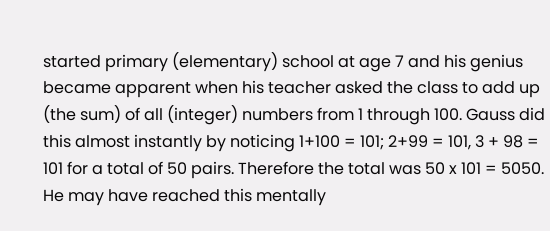started primary (elementary) school at age 7 and his genius became apparent when his teacher asked the class to add up (the sum) of all (integer) numbers from 1 through 100. Gauss did this almost instantly by noticing 1+100 = 101; 2+99 = 101, 3 + 98 = 101 for a total of 50 pairs. Therefore the total was 50 x 101 = 5050. He may have reached this mentally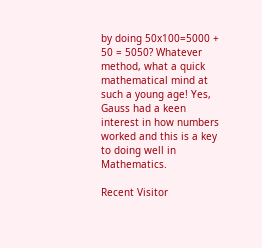by doing 50x100=5000 + 50 = 5050? Whatever method, what a quick mathematical mind at such a young age! Yes, Gauss had a keen interest in how numbers worked and this is a key to doing well in Mathematics.

Recent Visitor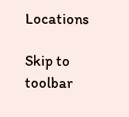Locations

Skip to toolbar